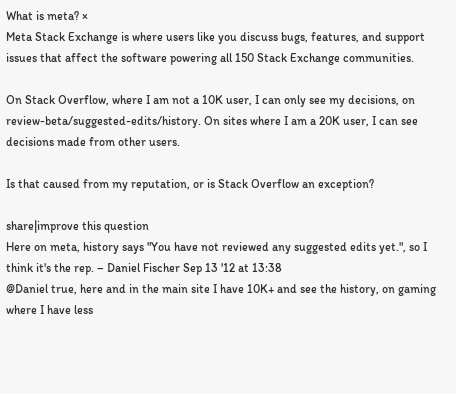What is meta? ×
Meta Stack Exchange is where users like you discuss bugs, features, and support issues that affect the software powering all 150 Stack Exchange communities.

On Stack Overflow, where I am not a 10K user, I can only see my decisions, on review-beta/suggested-edits/history. On sites where I am a 20K user, I can see decisions made from other users.

Is that caused from my reputation, or is Stack Overflow an exception?

share|improve this question
Here on meta, history says "You have not reviewed any suggested edits yet.", so I think it's the rep. – Daniel Fischer Sep 13 '12 at 13:38
@Daniel true, here and in the main site I have 10K+ and see the history, on gaming where I have less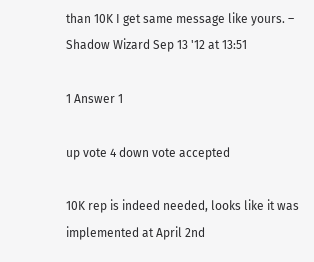than 10K I get same message like yours. – Shadow Wizard Sep 13 '12 at 13:51

1 Answer 1

up vote 4 down vote accepted

10K rep is indeed needed, looks like it was implemented at April 2nd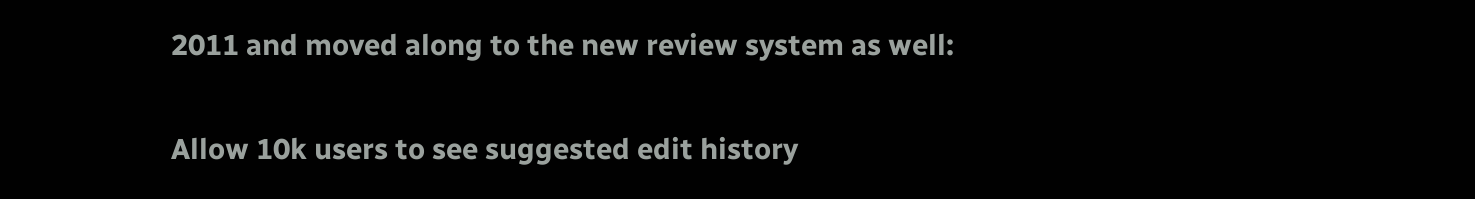2011 and moved along to the new review system as well:

Allow 10k users to see suggested edit history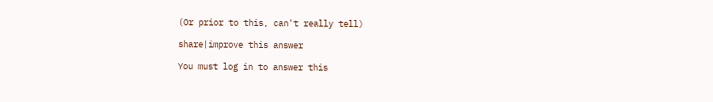(Or prior to this, can't really tell)

share|improve this answer

You must log in to answer this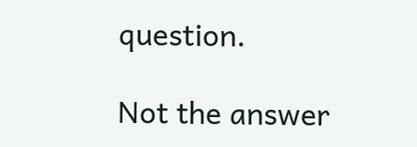question.

Not the answer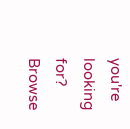you're looking for? Browse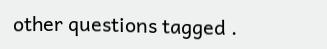other questions tagged .